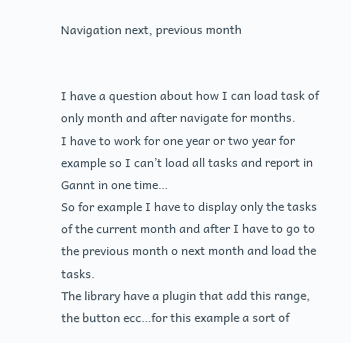Navigation next, previous month


I have a question about how I can load task of only month and after navigate for months.
I have to work for one year or two year for example so I can’t load all tasks and report in Gannt in one time…
So for example I have to display only the tasks of the current month and after I have to go to the previous month o next month and load the tasks.
The library have a plugin that add this range, the button ecc…for this example a sort of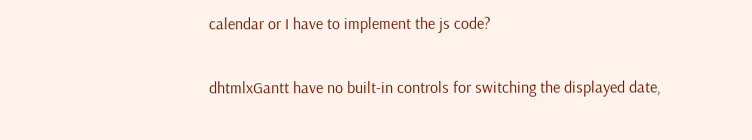calendar or I have to implement the js code?

dhtmlxGantt have no built-in controls for switching the displayed date,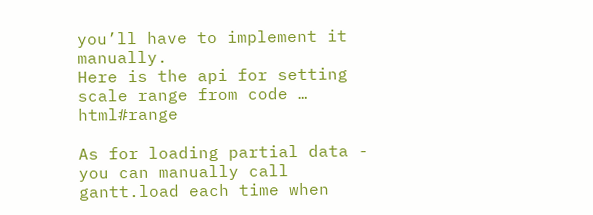you’ll have to implement it manually.
Here is the api for setting scale range from code … html#range

As for loading partial data - you can manually call gantt.load each time when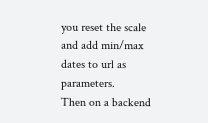you reset the scale and add min/max dates to url as parameters.
Then on a backend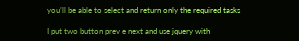you’ll be able to select and return only the required tasks

I put two button prev e next and use jquery with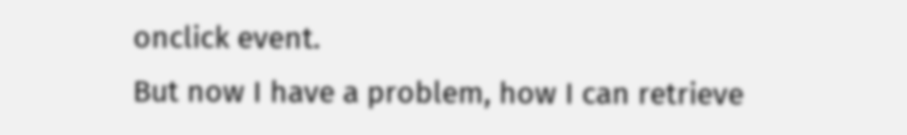onclick event.
But now I have a problem, how I can retrieve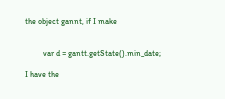the object gannt, if I make


         var d = gantt.getState().min_date;

I have the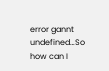error gannt undefined…So how can I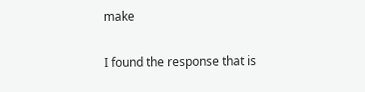make

I found the response that is